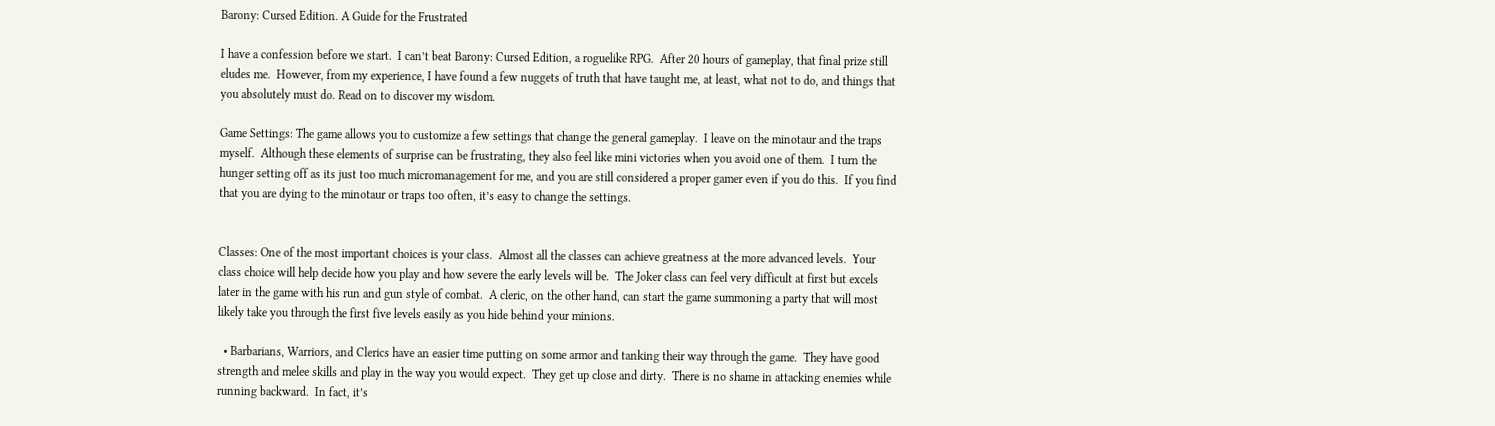Barony: Cursed Edition. A Guide for the Frustrated

I have a confession before we start.  I can’t beat Barony: Cursed Edition, a roguelike RPG.  After 20 hours of gameplay, that final prize still eludes me.  However, from my experience, I have found a few nuggets of truth that have taught me, at least, what not to do, and things that you absolutely must do. Read on to discover my wisdom.

Game Settings: The game allows you to customize a few settings that change the general gameplay.  I leave on the minotaur and the traps myself.  Although these elements of surprise can be frustrating, they also feel like mini victories when you avoid one of them.  I turn the hunger setting off as its just too much micromanagement for me, and you are still considered a proper gamer even if you do this.  If you find that you are dying to the minotaur or traps too often, it’s easy to change the settings.


Classes: One of the most important choices is your class.  Almost all the classes can achieve greatness at the more advanced levels.  Your class choice will help decide how you play and how severe the early levels will be.  The Joker class can feel very difficult at first but excels later in the game with his run and gun style of combat.  A cleric, on the other hand, can start the game summoning a party that will most likely take you through the first five levels easily as you hide behind your minions.

  • Barbarians, Warriors, and Clerics have an easier time putting on some armor and tanking their way through the game.  They have good strength and melee skills and play in the way you would expect.  They get up close and dirty.  There is no shame in attacking enemies while running backward.  In fact, it’s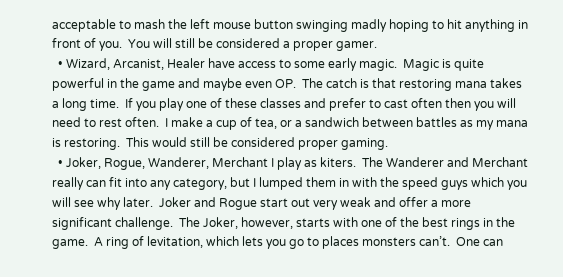acceptable to mash the left mouse button swinging madly hoping to hit anything in front of you.  You will still be considered a proper gamer.
  • Wizard, Arcanist, Healer have access to some early magic.  Magic is quite powerful in the game and maybe even OP.  The catch is that restoring mana takes a long time.  If you play one of these classes and prefer to cast often then you will need to rest often.  I make a cup of tea, or a sandwich between battles as my mana is restoring.  This would still be considered proper gaming.
  • Joker, Rogue, Wanderer, Merchant I play as kiters.  The Wanderer and Merchant really can fit into any category, but I lumped them in with the speed guys which you will see why later.  Joker and Rogue start out very weak and offer a more significant challenge.  The Joker, however, starts with one of the best rings in the game.  A ring of levitation, which lets you go to places monsters can’t.  One can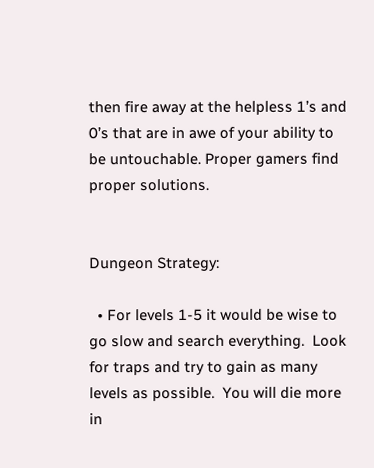then fire away at the helpless 1’s and 0’s that are in awe of your ability to be untouchable. Proper gamers find proper solutions.


Dungeon Strategy:

  • For levels 1-5 it would be wise to go slow and search everything.  Look for traps and try to gain as many levels as possible.  You will die more in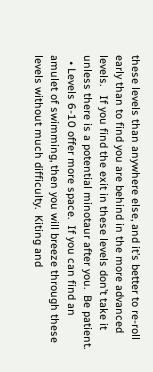these levels than anywhere else, and it’s better to re-roll early than to find you are behind in the more advanced levels.   If you find the exit in these levels don’t take it unless there is a potential minotaur after you.  Be patient.
  • Levels 6-10 offer more space.  If you can find an amulet of swimming, then you will breeze through these levels without much difficulty.  Kiting and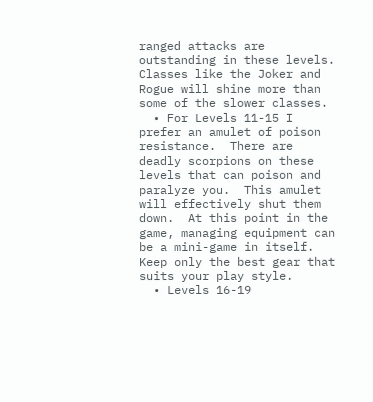ranged attacks are outstanding in these levels.  Classes like the Joker and Rogue will shine more than some of the slower classes.
  • For Levels 11-15 I prefer an amulet of poison resistance.  There are deadly scorpions on these levels that can poison and paralyze you.  This amulet will effectively shut them down.  At this point in the game, managing equipment can be a mini-game in itself.  Keep only the best gear that suits your play style.
  • Levels 16-19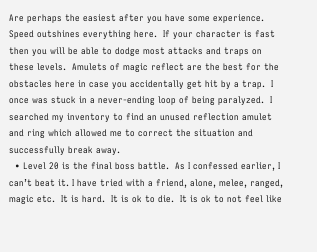Are perhaps the easiest after you have some experience.  Speed outshines everything here.  If your character is fast then you will be able to dodge most attacks and traps on these levels.  Amulets of magic reflect are the best for the obstacles here in case you accidentally get hit by a trap.  I once was stuck in a never-ending loop of being paralyzed.  I searched my inventory to find an unused reflection amulet and ring which allowed me to correct the situation and successfully break away.
  • Level 20 is the final boss battle.  As I confessed earlier, I can’t beat it. I have tried with a friend, alone, melee, ranged, magic etc.  It is hard.  It is ok to die.  It is ok to not feel like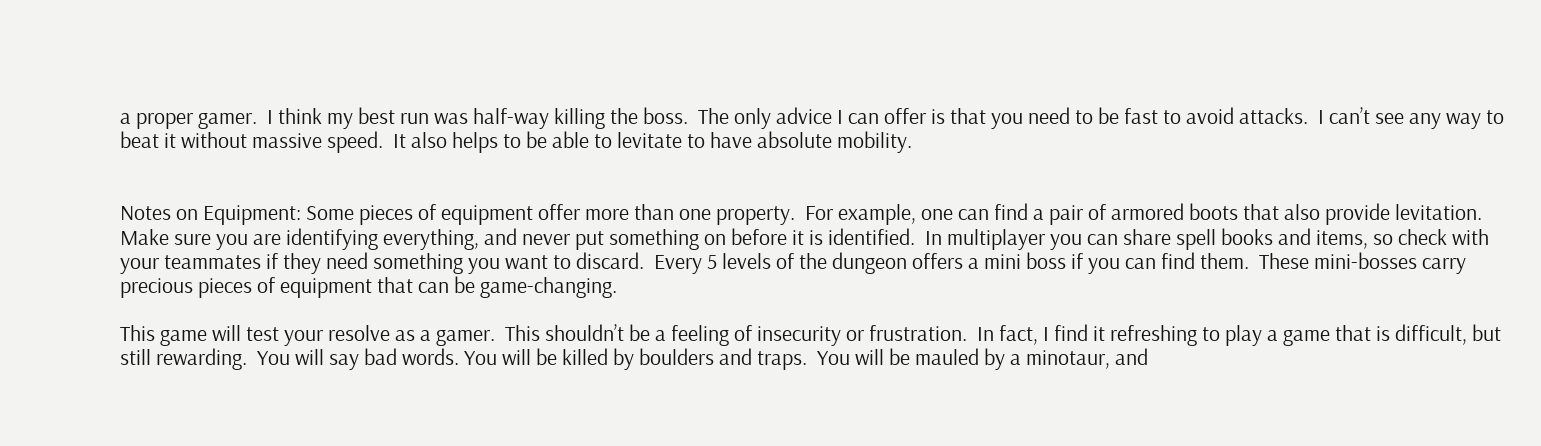a proper gamer.  I think my best run was half-way killing the boss.  The only advice I can offer is that you need to be fast to avoid attacks.  I can’t see any way to beat it without massive speed.  It also helps to be able to levitate to have absolute mobility.


Notes on Equipment: Some pieces of equipment offer more than one property.  For example, one can find a pair of armored boots that also provide levitation.  Make sure you are identifying everything, and never put something on before it is identified.  In multiplayer you can share spell books and items, so check with your teammates if they need something you want to discard.  Every 5 levels of the dungeon offers a mini boss if you can find them.  These mini-bosses carry precious pieces of equipment that can be game-changing.

This game will test your resolve as a gamer.  This shouldn’t be a feeling of insecurity or frustration.  In fact, I find it refreshing to play a game that is difficult, but still rewarding.  You will say bad words. You will be killed by boulders and traps.  You will be mauled by a minotaur, and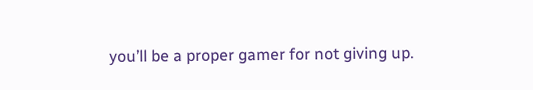you’ll be a proper gamer for not giving up.